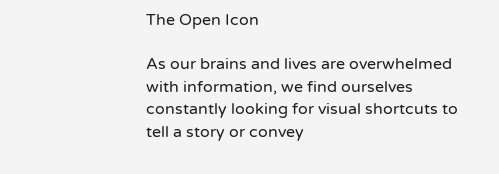The Open Icon

As our brains and lives are overwhelmed with information, we find ourselves constantly looking for visual shortcuts to tell a story or convey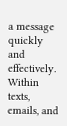a message quickly and effectively. Within texts, emails, and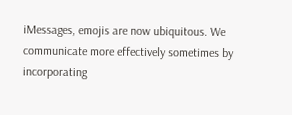iMessages, emojis are now ubiquitous. We communicate more effectively sometimes by incorporating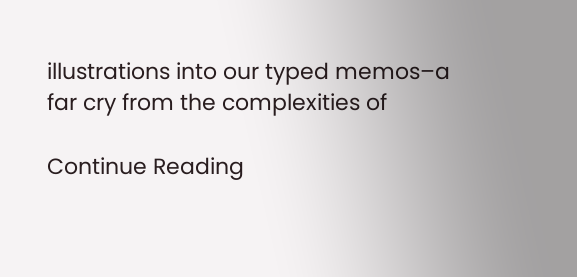illustrations into our typed memos–a far cry from the complexities of

Continue Reading